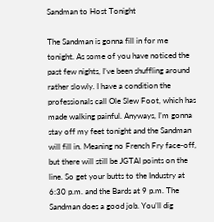Sandman to Host Tonight

The Sandman is gonna fill in for me tonight. As some of you have noticed the past few nights, I’ve been shuffling around rather slowly. I have a condition the professionals call Ole Slew Foot, which has made walking painful. Anyways, I’m gonna stay off my feet tonight and the Sandman will fill in. Meaning no French Fry face-off, but there will still be JGTAI points on the line. So get your butts to the Industry at 6:30 p.m. and the Bards at 9 p.m. The Sandman does a good job. You’ll dig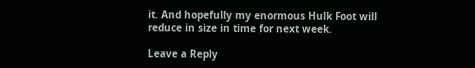it. And hopefully my enormous Hulk Foot will reduce in size in time for next week.

Leave a Reply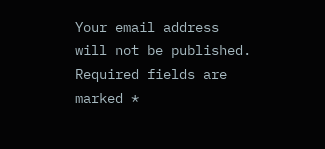Your email address will not be published. Required fields are marked *